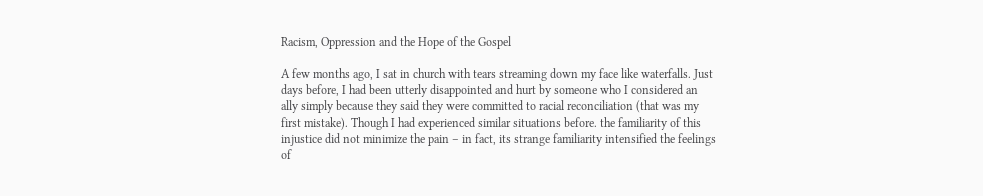Racism, Oppression and the Hope of the Gospel

A few months ago, I sat in church with tears streaming down my face like waterfalls. Just days before, I had been utterly disappointed and hurt by someone who I considered an ally simply because they said they were committed to racial reconciliation (that was my first mistake). Though I had experienced similar situations before. the familiarity of this injustice did not minimize the pain – in fact, its strange familiarity intensified the feelings of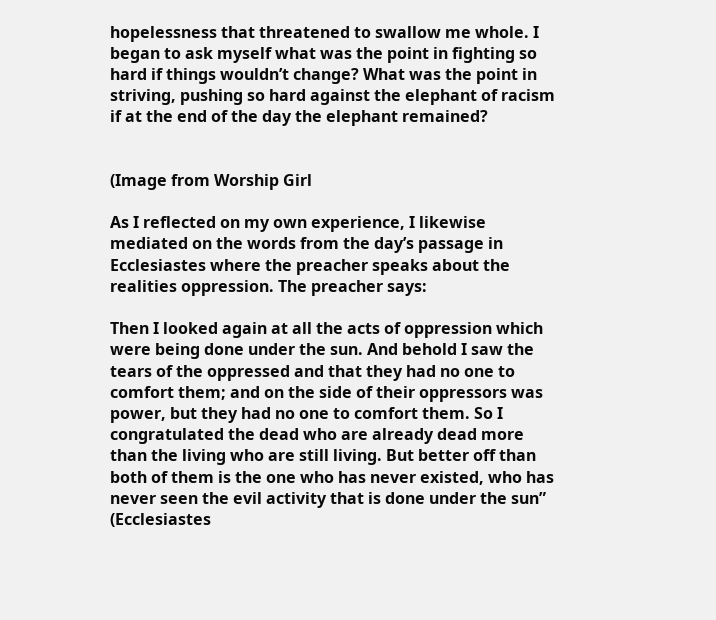hopelessness that threatened to swallow me whole. I began to ask myself what was the point in fighting so hard if things wouldn’t change? What was the point in striving, pushing so hard against the elephant of racism if at the end of the day the elephant remained?


(Image from Worship Girl

As I reflected on my own experience, I likewise mediated on the words from the day’s passage in Ecclesiastes where the preacher speaks about the realities oppression. The preacher says:

Then I looked again at all the acts of oppression which were being done under the sun. And behold I saw the tears of the oppressed and that they had no one to comfort them; and on the side of their oppressors was power, but they had no one to comfort them. So I congratulated the dead who are already dead more than the living who are still living. But better off than both of them is the one who has never existed, who has never seen the evil activity that is done under the sun” (Ecclesiastes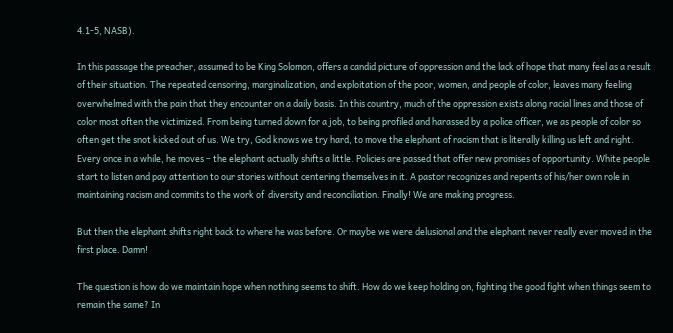4.1-5, NASB).

In this passage the preacher, assumed to be King Solomon, offers a candid picture of oppression and the lack of hope that many feel as a result of their situation. The repeated censoring, marginalization, and exploitation of the poor, women, and people of color, leaves many feeling overwhelmed with the pain that they encounter on a daily basis. In this country, much of the oppression exists along racial lines and those of color most often the victimized. From being turned down for a job, to being profiled and harassed by a police officer, we as people of color so often get the snot kicked out of us. We try, God knows we try hard, to move the elephant of racism that is literally killing us left and right. Every once in a while, he moves – the elephant actually shifts a little. Policies are passed that offer new promises of opportunity. White people start to listen and pay attention to our stories without centering themselves in it. A pastor recognizes and repents of his/her own role in maintaining racism and commits to the work of  diversity and reconciliation. Finally! We are making progress.

But then the elephant shifts right back to where he was before. Or maybe we were delusional and the elephant never really ever moved in the first place. Damn!

The question is how do we maintain hope when nothing seems to shift. How do we keep holding on, fighting the good fight when things seem to remain the same? In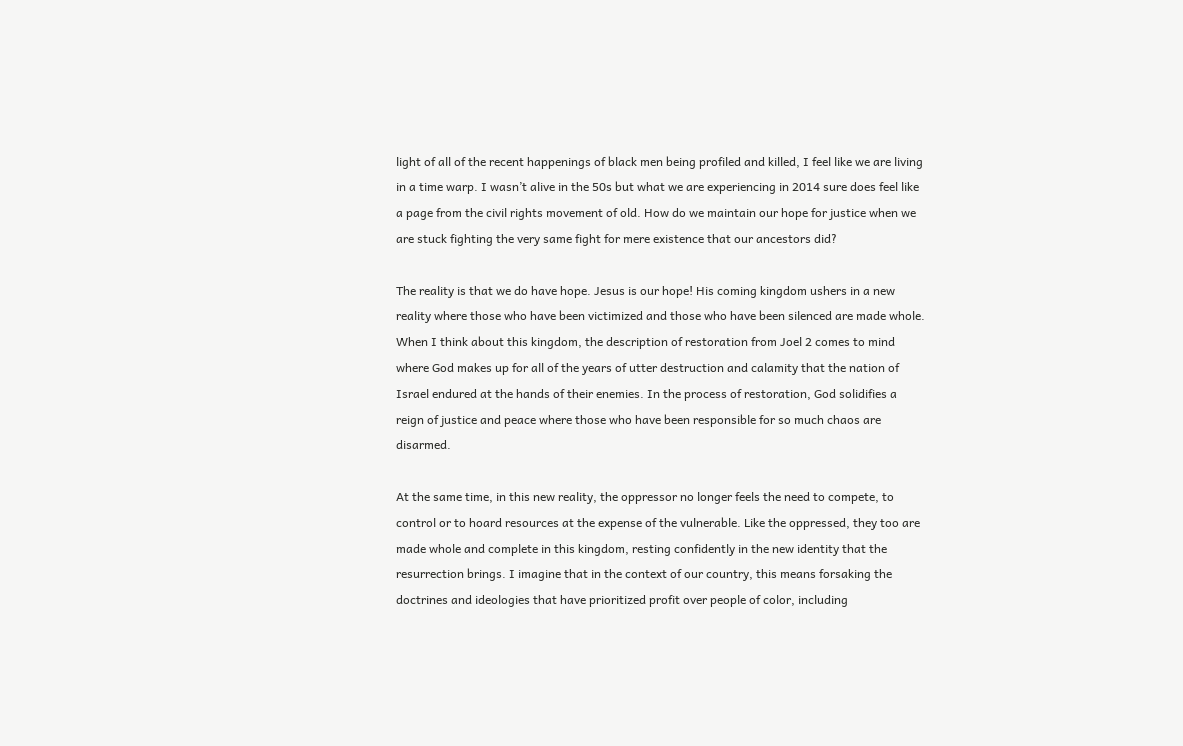light of all of the recent happenings of black men being profiled and killed, I feel like we are living in a time warp. I wasn’t alive in the 50s but what we are experiencing in 2014 sure does feel like a page from the civil rights movement of old. How do we maintain our hope for justice when we are stuck fighting the very same fight for mere existence that our ancestors did?

The reality is that we do have hope. Jesus is our hope! His coming kingdom ushers in a new reality where those who have been victimized and those who have been silenced are made whole. When I think about this kingdom, the description of restoration from Joel 2 comes to mind where God makes up for all of the years of utter destruction and calamity that the nation of Israel endured at the hands of their enemies. In the process of restoration, God solidifies a reign of justice and peace where those who have been responsible for so much chaos are disarmed.

At the same time, in this new reality, the oppressor no longer feels the need to compete, to control or to hoard resources at the expense of the vulnerable. Like the oppressed, they too are made whole and complete in this kingdom, resting confidently in the new identity that the resurrection brings. I imagine that in the context of our country, this means forsaking the doctrines and ideologies that have prioritized profit over people of color, including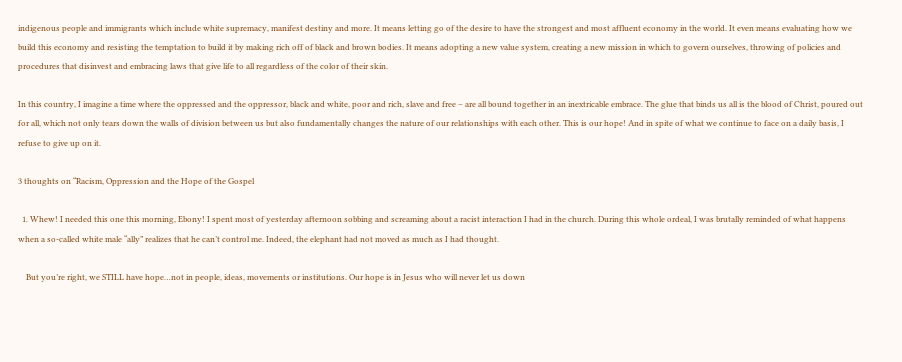indigenous people and immigrants which include white supremacy, manifest destiny and more. It means letting go of the desire to have the strongest and most affluent economy in the world. It even means evaluating how we build this economy and resisting the temptation to build it by making rich off of black and brown bodies. It means adopting a new value system, creating a new mission in which to govern ourselves, throwing of policies and procedures that disinvest and embracing laws that give life to all regardless of the color of their skin.

In this country, I imagine a time where the oppressed and the oppressor, black and white, poor and rich, slave and free – are all bound together in an inextricable embrace. The glue that binds us all is the blood of Christ, poured out for all, which not only tears down the walls of division between us but also fundamentally changes the nature of our relationships with each other. This is our hope! And in spite of what we continue to face on a daily basis, I refuse to give up on it.

3 thoughts on “Racism, Oppression and the Hope of the Gospel

  1. Whew! I needed this one this morning, Ebony! I spent most of yesterday afternoon sobbing and screaming about a racist interaction I had in the church. During this whole ordeal, I was brutally reminded of what happens when a so-called white male “ally” realizes that he can’t control me. Indeed, the elephant had not moved as much as I had thought.

    But you’re right, we STILL have hope…not in people, ideas, movements or institutions. Our hope is in Jesus who will never let us down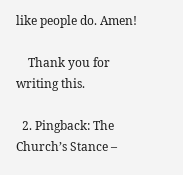like people do. Amen!

    Thank you for writing this.

  2. Pingback: The Church’s Stance –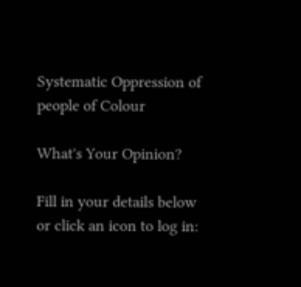Systematic Oppression of people of Colour

What's Your Opinion?

Fill in your details below or click an icon to log in: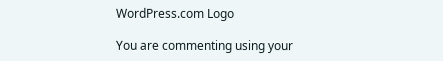WordPress.com Logo

You are commenting using your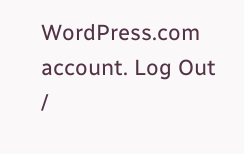WordPress.com account. Log Out /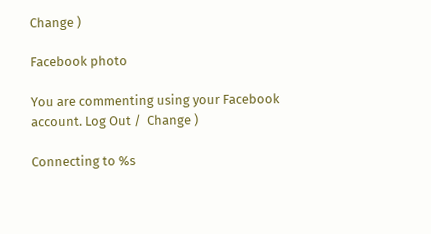Change )

Facebook photo

You are commenting using your Facebook account. Log Out /  Change )

Connecting to %s